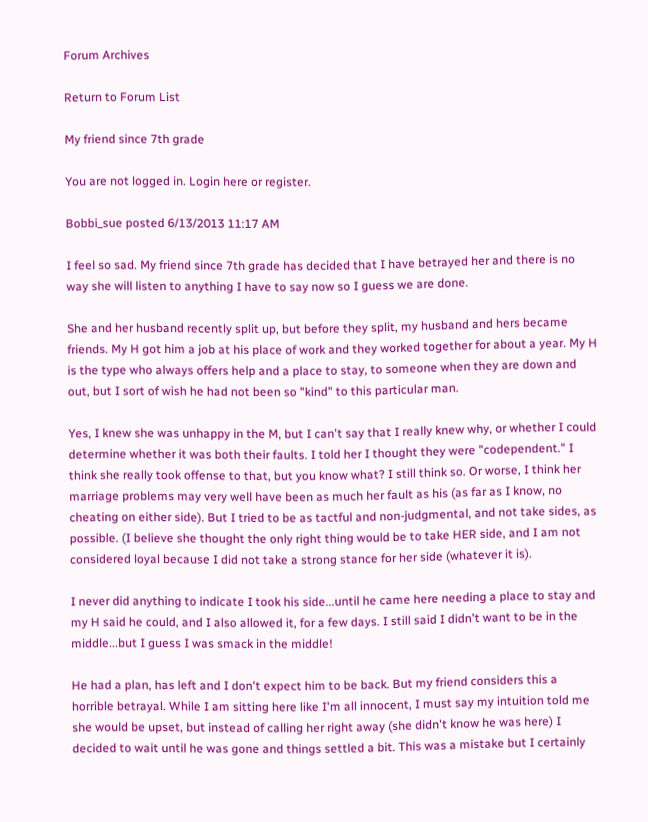Forum Archives

Return to Forum List

My friend since 7th grade

You are not logged in. Login here or register.

Bobbi_sue posted 6/13/2013 11:17 AM

I feel so sad. My friend since 7th grade has decided that I have betrayed her and there is no way she will listen to anything I have to say now so I guess we are done.

She and her husband recently split up, but before they split, my husband and hers became friends. My H got him a job at his place of work and they worked together for about a year. My H is the type who always offers help and a place to stay, to someone when they are down and out, but I sort of wish he had not been so "kind" to this particular man.

Yes, I knew she was unhappy in the M, but I can't say that I really knew why, or whether I could determine whether it was both their faults. I told her I thought they were "codependent." I think she really took offense to that, but you know what? I still think so. Or worse, I think her marriage problems may very well have been as much her fault as his (as far as I know, no cheating on either side). But I tried to be as tactful and non-judgmental, and not take sides, as possible. (I believe she thought the only right thing would be to take HER side, and I am not considered loyal because I did not take a strong stance for her side (whatever it is).

I never did anything to indicate I took his side...until he came here needing a place to stay and my H said he could, and I also allowed it, for a few days. I still said I didn't want to be in the middle...but I guess I was smack in the middle!

He had a plan, has left and I don't expect him to be back. But my friend considers this a horrible betrayal. While I am sitting here like I'm all innocent, I must say my intuition told me she would be upset, but instead of calling her right away (she didn't know he was here) I decided to wait until he was gone and things settled a bit. This was a mistake but I certainly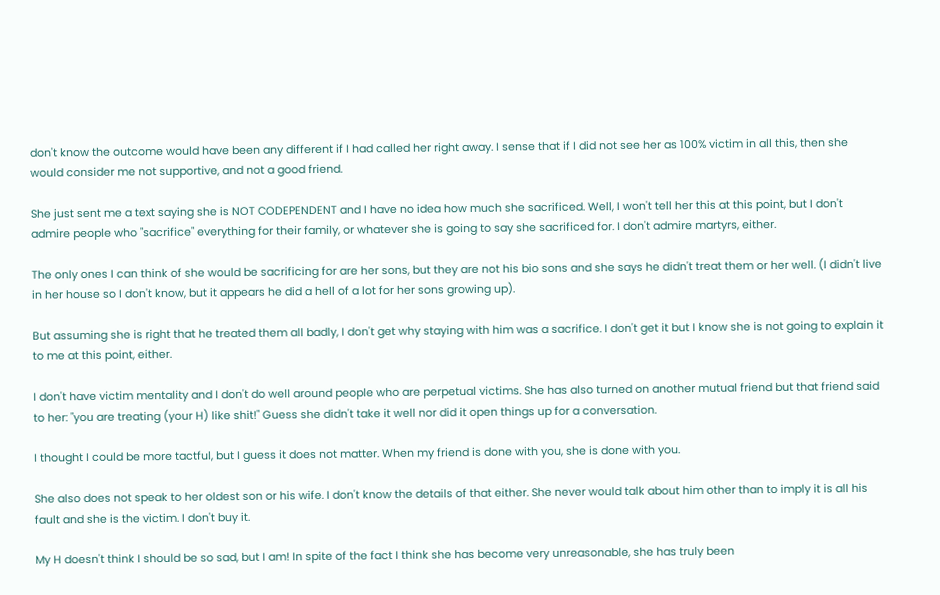don't know the outcome would have been any different if I had called her right away. I sense that if I did not see her as 100% victim in all this, then she would consider me not supportive, and not a good friend.

She just sent me a text saying she is NOT CODEPENDENT and I have no idea how much she sacrificed. Well, I won't tell her this at this point, but I don't admire people who "sacrifice" everything for their family, or whatever she is going to say she sacrificed for. I don't admire martyrs, either.

The only ones I can think of she would be sacrificing for are her sons, but they are not his bio sons and she says he didn't treat them or her well. (I didn't live in her house so I don't know, but it appears he did a hell of a lot for her sons growing up).

But assuming she is right that he treated them all badly, I don't get why staying with him was a sacrifice. I don't get it but I know she is not going to explain it to me at this point, either.

I don't have victim mentality and I don't do well around people who are perpetual victims. She has also turned on another mutual friend but that friend said to her: "you are treating (your H) like shit!" Guess she didn't take it well nor did it open things up for a conversation.

I thought I could be more tactful, but I guess it does not matter. When my friend is done with you, she is done with you.

She also does not speak to her oldest son or his wife. I don't know the details of that either. She never would talk about him other than to imply it is all his fault and she is the victim. I don't buy it.

My H doesn't think I should be so sad, but I am! In spite of the fact I think she has become very unreasonable, she has truly been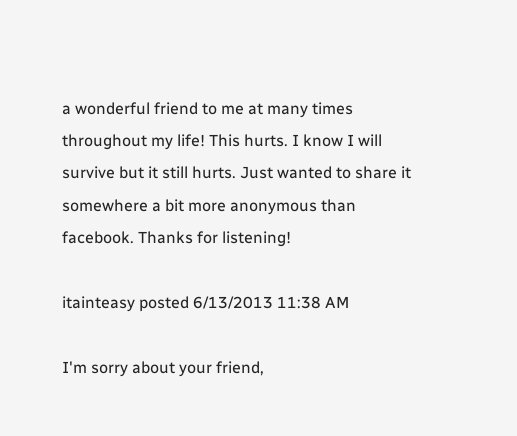a wonderful friend to me at many times throughout my life! This hurts. I know I will survive but it still hurts. Just wanted to share it somewhere a bit more anonymous than facebook. Thanks for listening!

itainteasy posted 6/13/2013 11:38 AM

I'm sorry about your friend,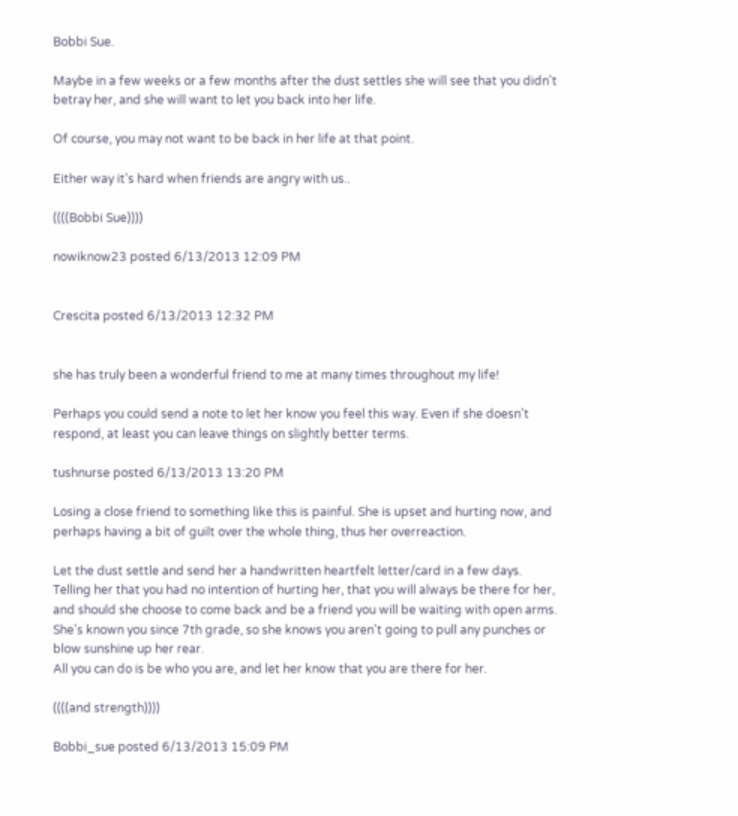Bobbi Sue.

Maybe in a few weeks or a few months after the dust settles she will see that you didn't betray her, and she will want to let you back into her life.

Of course, you may not want to be back in her life at that point.

Either way it's hard when friends are angry with us..

((((Bobbi Sue))))

nowiknow23 posted 6/13/2013 12:09 PM


Crescita posted 6/13/2013 12:32 PM


she has truly been a wonderful friend to me at many times throughout my life!

Perhaps you could send a note to let her know you feel this way. Even if she doesn't respond, at least you can leave things on slightly better terms.

tushnurse posted 6/13/2013 13:20 PM

Losing a close friend to something like this is painful. She is upset and hurting now, and perhaps having a bit of guilt over the whole thing, thus her overreaction.

Let the dust settle and send her a handwritten heartfelt letter/card in a few days. Telling her that you had no intention of hurting her, that you will always be there for her, and should she choose to come back and be a friend you will be waiting with open arms. She's known you since 7th grade, so she knows you aren't going to pull any punches or blow sunshine up her rear.
All you can do is be who you are, and let her know that you are there for her.

((((and strength))))

Bobbi_sue posted 6/13/2013 15:09 PM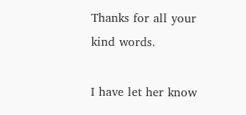Thanks for all your kind words.

I have let her know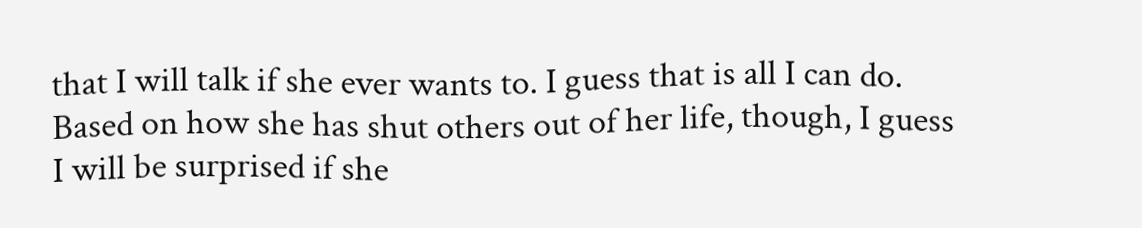that I will talk if she ever wants to. I guess that is all I can do. Based on how she has shut others out of her life, though, I guess I will be surprised if she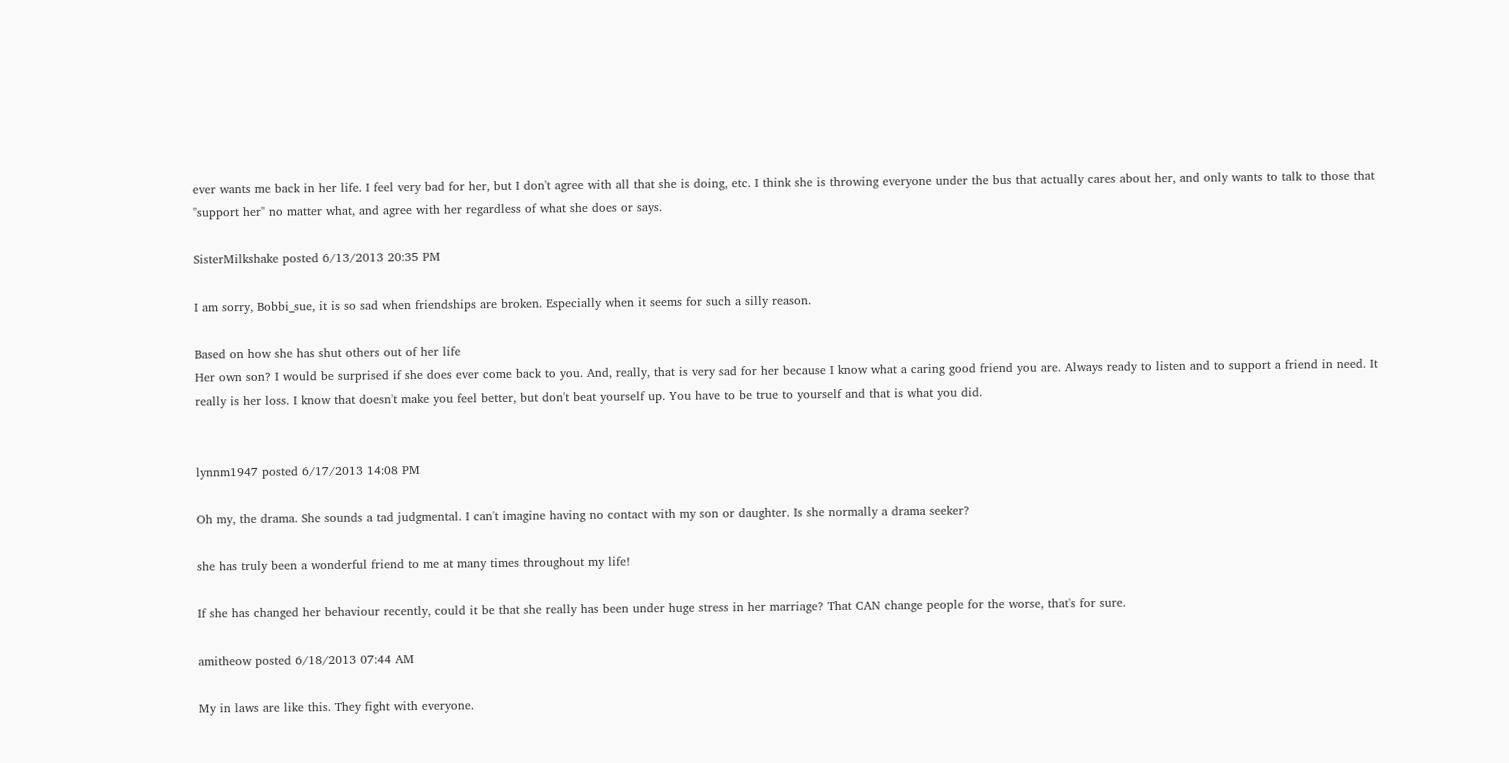ever wants me back in her life. I feel very bad for her, but I don't agree with all that she is doing, etc. I think she is throwing everyone under the bus that actually cares about her, and only wants to talk to those that "support her" no matter what, and agree with her regardless of what she does or says.

SisterMilkshake posted 6/13/2013 20:35 PM

I am sorry, Bobbi_sue, it is so sad when friendships are broken. Especially when it seems for such a silly reason.

Based on how she has shut others out of her life
Her own son? I would be surprised if she does ever come back to you. And, really, that is very sad for her because I know what a caring good friend you are. Always ready to listen and to support a friend in need. It really is her loss. I know that doesn't make you feel better, but don't beat yourself up. You have to be true to yourself and that is what you did.


lynnm1947 posted 6/17/2013 14:08 PM

Oh my, the drama. She sounds a tad judgmental. I can't imagine having no contact with my son or daughter. Is she normally a drama seeker?

she has truly been a wonderful friend to me at many times throughout my life!

If she has changed her behaviour recently, could it be that she really has been under huge stress in her marriage? That CAN change people for the worse, that's for sure.

amitheow posted 6/18/2013 07:44 AM

My in laws are like this. They fight with everyone.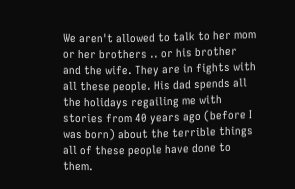We aren't allowed to talk to her mom or her brothers .. or his brother and the wife. They are in fights with all these people. His dad spends all the holidays regailing me with stories from 40 years ago (before I was born) about the terrible things all of these people have done to them.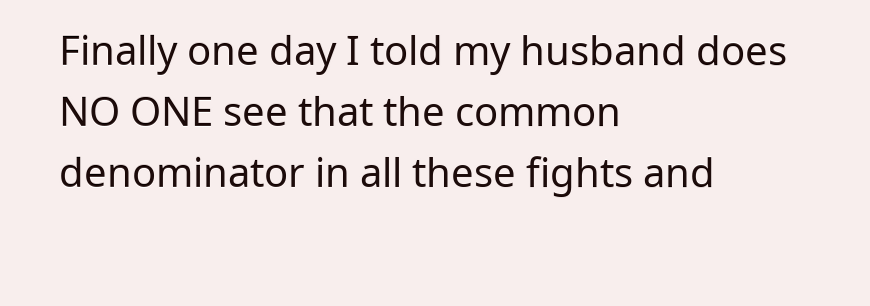Finally one day I told my husband does NO ONE see that the common denominator in all these fights and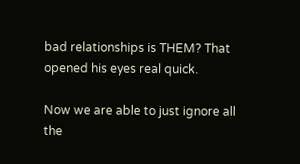bad relationships is THEM? That opened his eyes real quick.

Now we are able to just ignore all the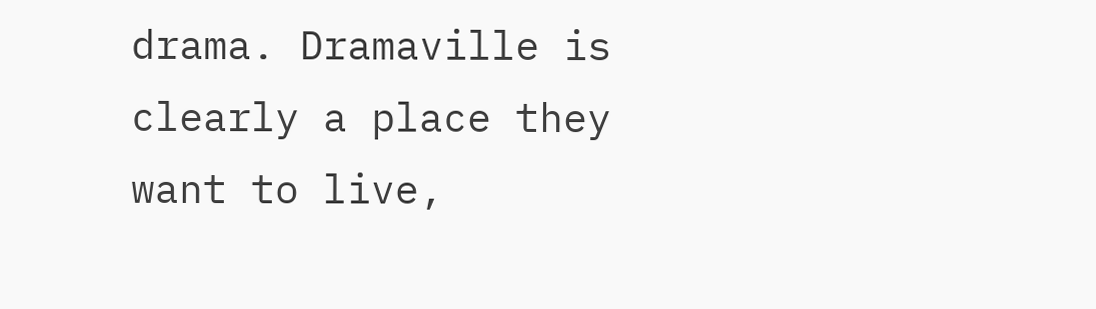drama. Dramaville is clearly a place they want to live,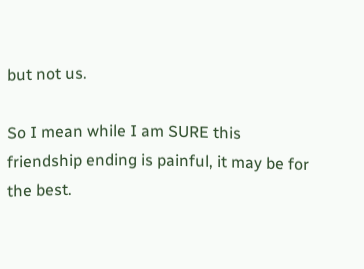but not us.

So I mean while I am SURE this friendship ending is painful, it may be for the best.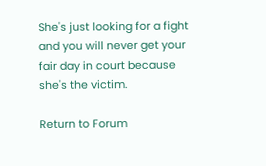She's just looking for a fight and you will never get your fair day in court because she's the victim.

Return to Forum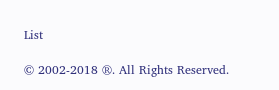List

© 2002-2018 ®. All Rights Reserved.